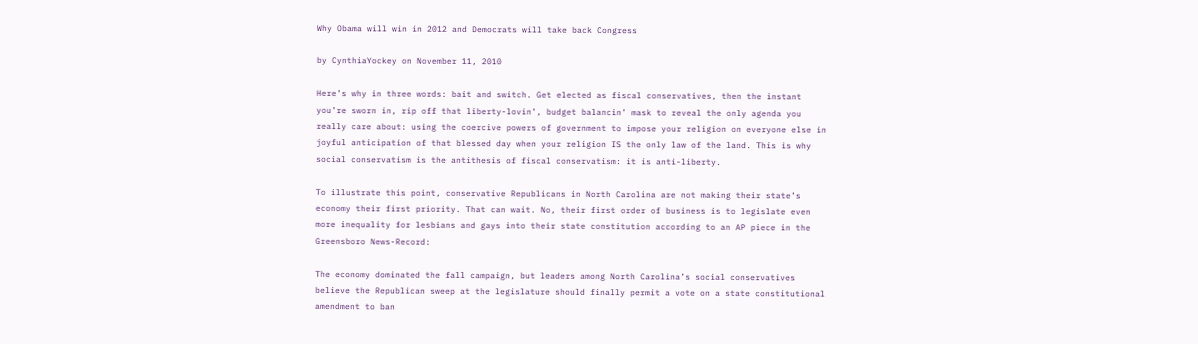Why Obama will win in 2012 and Democrats will take back Congress

by CynthiaYockey on November 11, 2010

Here’s why in three words: bait and switch. Get elected as fiscal conservatives, then the instant you’re sworn in, rip off that liberty-lovin’, budget balancin’ mask to reveal the only agenda you really care about: using the coercive powers of government to impose your religion on everyone else in joyful anticipation of that blessed day when your religion IS the only law of the land. This is why social conservatism is the antithesis of fiscal conservatism: it is anti-liberty.

To illustrate this point, conservative Republicans in North Carolina are not making their state’s economy their first priority. That can wait. No, their first order of business is to legislate even more inequality for lesbians and gays into their state constitution according to an AP piece in the Greensboro News-Record:

The economy dominated the fall campaign, but leaders among North Carolina’s social conservatives believe the Republican sweep at the legislature should finally permit a vote on a state constitutional amendment to ban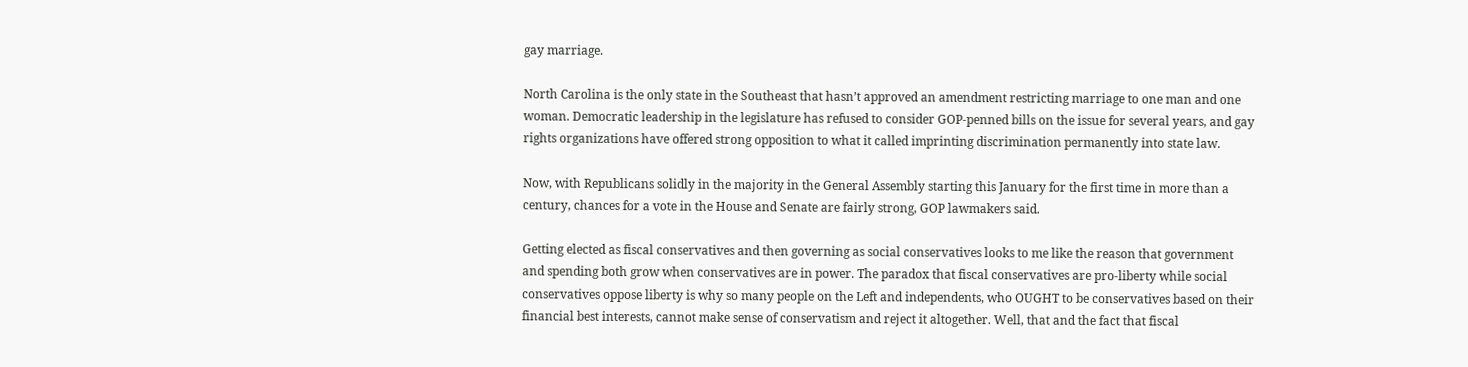gay marriage.

North Carolina is the only state in the Southeast that hasn’t approved an amendment restricting marriage to one man and one woman. Democratic leadership in the legislature has refused to consider GOP-penned bills on the issue for several years, and gay rights organizations have offered strong opposition to what it called imprinting discrimination permanently into state law.

Now, with Republicans solidly in the majority in the General Assembly starting this January for the first time in more than a century, chances for a vote in the House and Senate are fairly strong, GOP lawmakers said.

Getting elected as fiscal conservatives and then governing as social conservatives looks to me like the reason that government and spending both grow when conservatives are in power. The paradox that fiscal conservatives are pro-liberty while social conservatives oppose liberty is why so many people on the Left and independents, who OUGHT to be conservatives based on their financial best interests, cannot make sense of conservatism and reject it altogether. Well, that and the fact that fiscal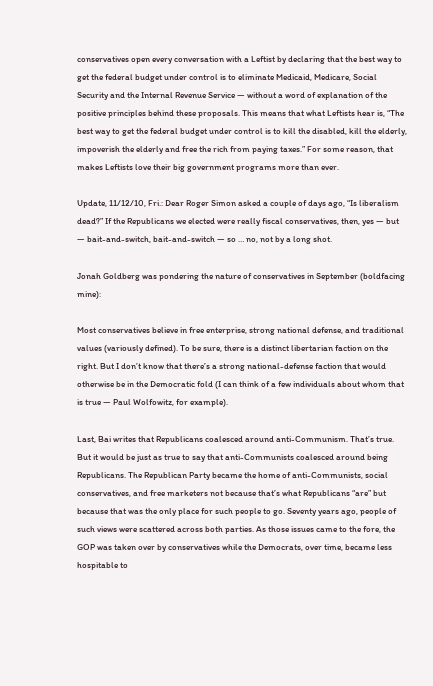conservatives open every conversation with a Leftist by declaring that the best way to get the federal budget under control is to eliminate Medicaid, Medicare, Social Security and the Internal Revenue Service — without a word of explanation of the positive principles behind these proposals. This means that what Leftists hear is, “The best way to get the federal budget under control is to kill the disabled, kill the elderly, impoverish the elderly and free the rich from paying taxes.” For some reason, that makes Leftists love their big government programs more than ever.

Update, 11/12/10, Fri.: Dear Roger Simon asked a couple of days ago, “Is liberalism dead?” If the Republicans we elected were really fiscal conservatives, then, yes — but — bait-and-switch, bait-and-switch — so … no, not by a long shot.

Jonah Goldberg was pondering the nature of conservatives in September (boldfacing mine):

Most conservatives believe in free enterprise, strong national defense, and traditional values (variously defined). To be sure, there is a distinct libertarian faction on the right. But I don’t know that there’s a strong national-defense faction that would otherwise be in the Democratic fold (I can think of a few individuals about whom that is true — Paul Wolfowitz, for example).

Last, Bai writes that Republicans coalesced around anti-Communism. That’s true. But it would be just as true to say that anti-Communists coalesced around being Republicans. The Republican Party became the home of anti-Communists, social conservatives, and free marketers not because that’s what Republicans “are” but because that was the only place for such people to go. Seventy years ago, people of such views were scattered across both parties. As those issues came to the fore, the GOP was taken over by conservatives while the Democrats, over time, became less hospitable to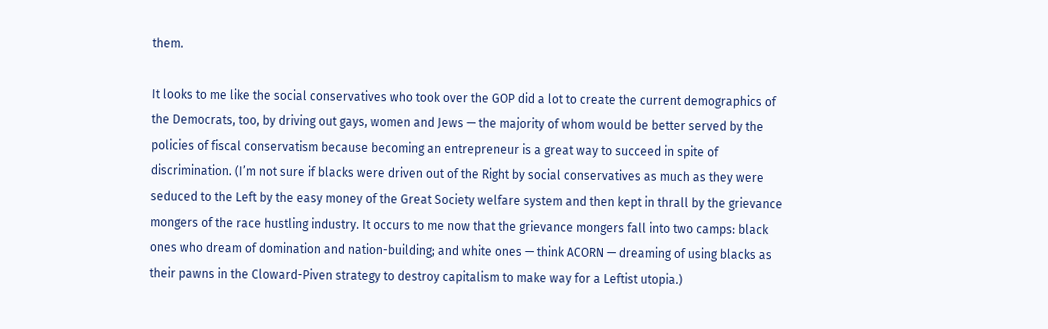them.

It looks to me like the social conservatives who took over the GOP did a lot to create the current demographics of the Democrats, too, by driving out gays, women and Jews — the majority of whom would be better served by the policies of fiscal conservatism because becoming an entrepreneur is a great way to succeed in spite of discrimination. (I’m not sure if blacks were driven out of the Right by social conservatives as much as they were seduced to the Left by the easy money of the Great Society welfare system and then kept in thrall by the grievance mongers of the race hustling industry. It occurs to me now that the grievance mongers fall into two camps: black ones who dream of domination and nation-building; and white ones — think ACORN — dreaming of using blacks as their pawns in the Cloward-Piven strategy to destroy capitalism to make way for a Leftist utopia.)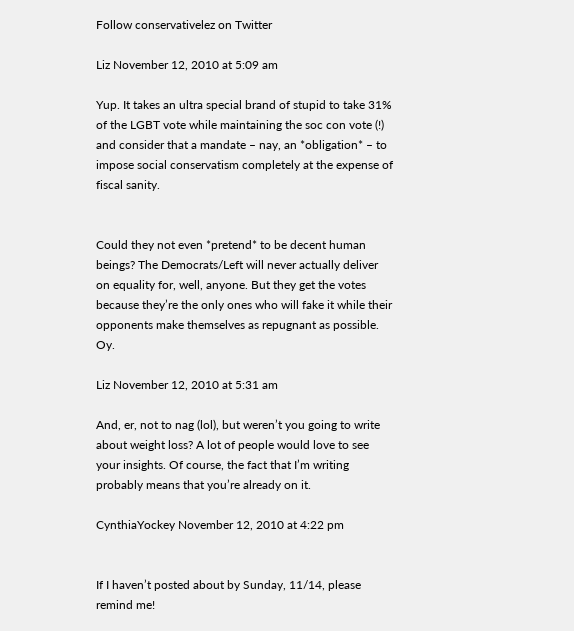Follow conservativelez on Twitter

Liz November 12, 2010 at 5:09 am

Yup. It takes an ultra special brand of stupid to take 31% of the LGBT vote while maintaining the soc con vote (!) and consider that a mandate – nay, an *obligation* – to impose social conservatism completely at the expense of fiscal sanity.


Could they not even *pretend* to be decent human beings? The Democrats/Left will never actually deliver on equality for, well, anyone. But they get the votes because they’re the only ones who will fake it while their opponents make themselves as repugnant as possible. Oy.

Liz November 12, 2010 at 5:31 am

And, er, not to nag (lol), but weren’t you going to write about weight loss? A lot of people would love to see your insights. Of course, the fact that I’m writing probably means that you’re already on it.

CynthiaYockey November 12, 2010 at 4:22 pm


If I haven’t posted about by Sunday, 11/14, please remind me!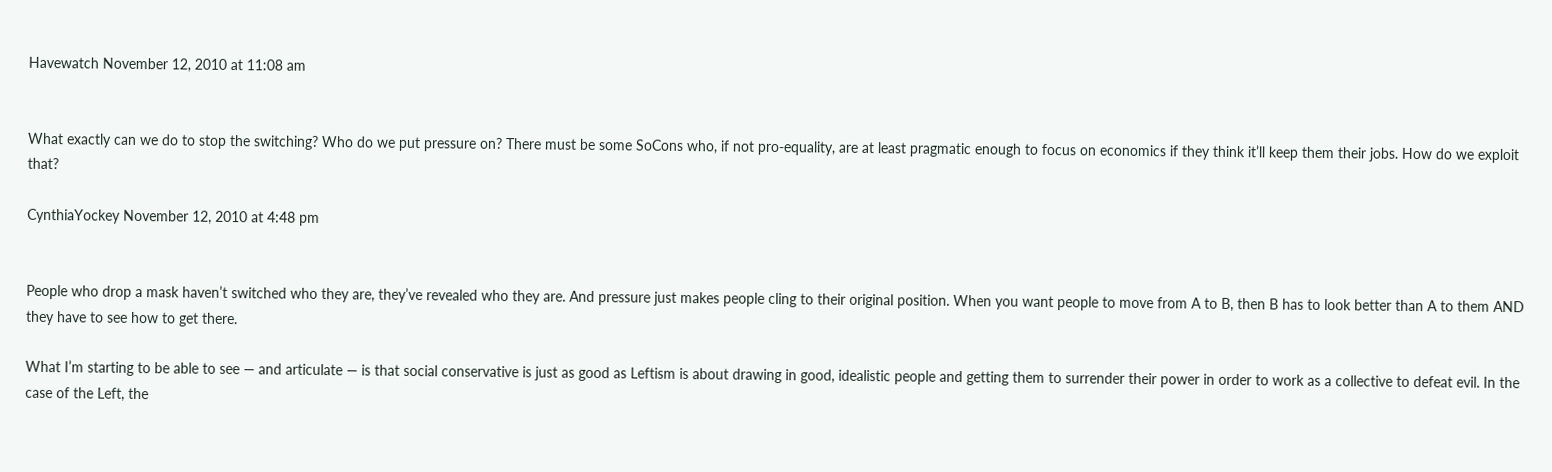Havewatch November 12, 2010 at 11:08 am


What exactly can we do to stop the switching? Who do we put pressure on? There must be some SoCons who, if not pro-equality, are at least pragmatic enough to focus on economics if they think it’ll keep them their jobs. How do we exploit that?

CynthiaYockey November 12, 2010 at 4:48 pm


People who drop a mask haven’t switched who they are, they’ve revealed who they are. And pressure just makes people cling to their original position. When you want people to move from A to B, then B has to look better than A to them AND they have to see how to get there.

What I’m starting to be able to see — and articulate — is that social conservative is just as good as Leftism is about drawing in good, idealistic people and getting them to surrender their power in order to work as a collective to defeat evil. In the case of the Left, the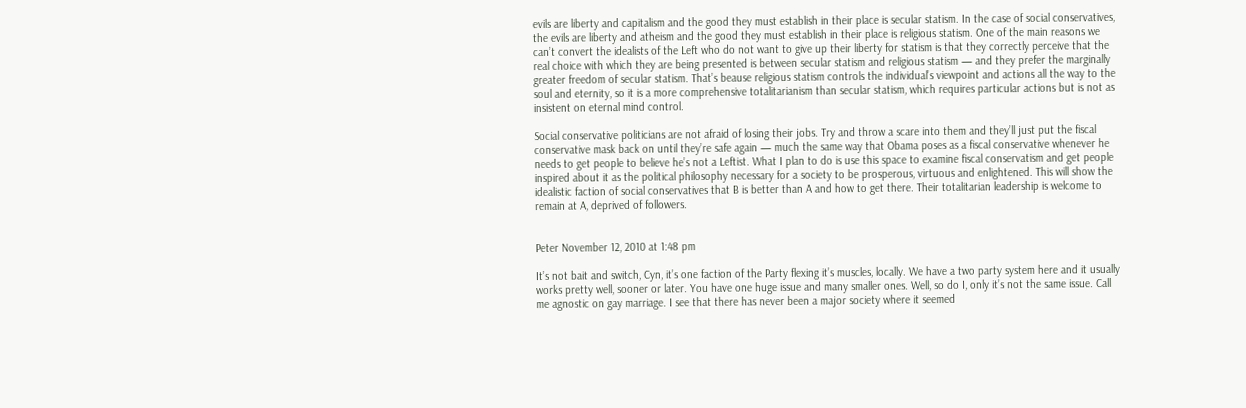evils are liberty and capitalism and the good they must establish in their place is secular statism. In the case of social conservatives, the evils are liberty and atheism and the good they must establish in their place is religious statism. One of the main reasons we can’t convert the idealists of the Left who do not want to give up their liberty for statism is that they correctly perceive that the real choice with which they are being presented is between secular statism and religious statism — and they prefer the marginally greater freedom of secular statism. That’s beause religious statism controls the individual’s viewpoint and actions all the way to the soul and eternity, so it is a more comprehensive totalitarianism than secular statism, which requires particular actions but is not as insistent on eternal mind control.

Social conservative politicians are not afraid of losing their jobs. Try and throw a scare into them and they’ll just put the fiscal conservative mask back on until they’re safe again — much the same way that Obama poses as a fiscal conservative whenever he needs to get people to believe he’s not a Leftist. What I plan to do is use this space to examine fiscal conservatism and get people inspired about it as the political philosophy necessary for a society to be prosperous, virtuous and enlightened. This will show the idealistic faction of social conservatives that B is better than A and how to get there. Their totalitarian leadership is welcome to remain at A, deprived of followers.


Peter November 12, 2010 at 1:48 pm

It’s not bait and switch, Cyn, it’s one faction of the Party flexing it’s muscles, locally. We have a two party system here and it usually works pretty well, sooner or later. You have one huge issue and many smaller ones. Well, so do I, only it’s not the same issue. Call me agnostic on gay marriage. I see that there has never been a major society where it seemed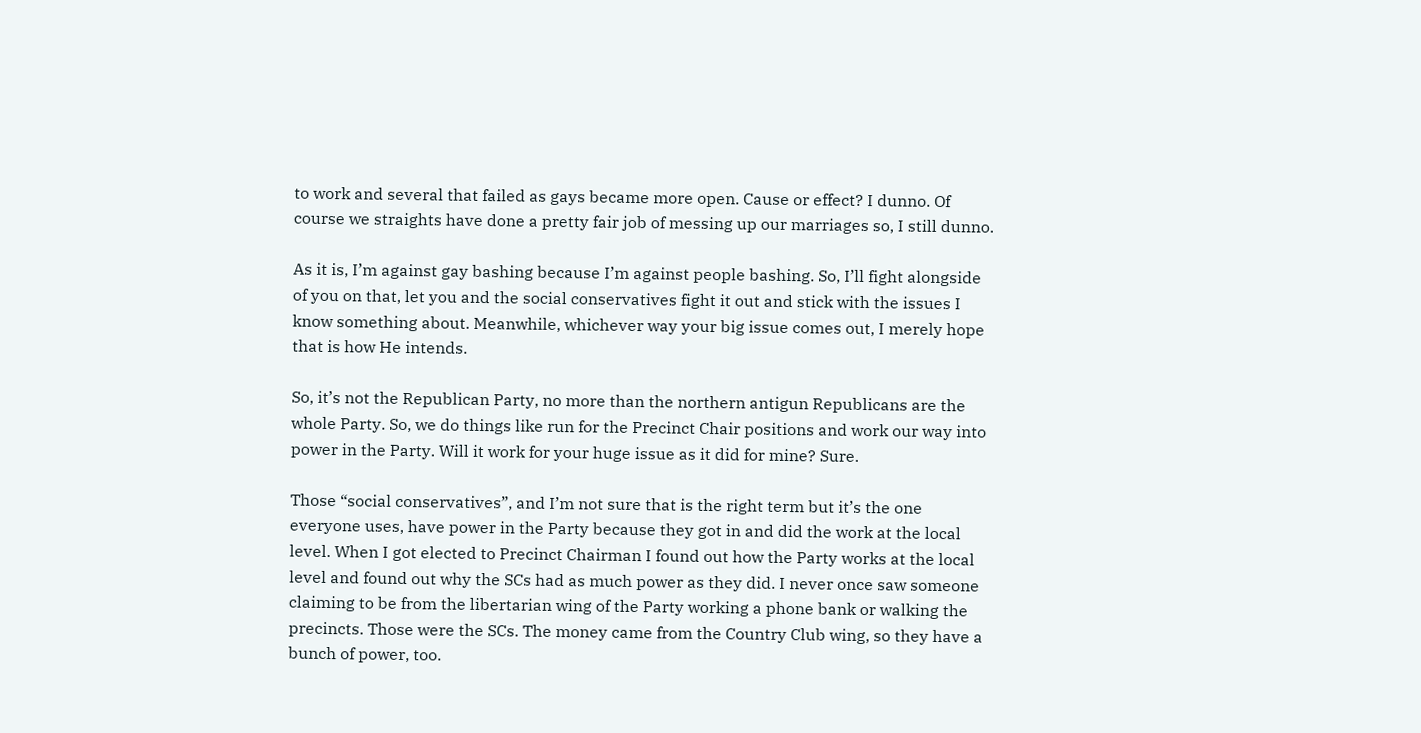to work and several that failed as gays became more open. Cause or effect? I dunno. Of course we straights have done a pretty fair job of messing up our marriages so, I still dunno.

As it is, I’m against gay bashing because I’m against people bashing. So, I’ll fight alongside of you on that, let you and the social conservatives fight it out and stick with the issues I know something about. Meanwhile, whichever way your big issue comes out, I merely hope that is how He intends.

So, it’s not the Republican Party, no more than the northern antigun Republicans are the whole Party. So, we do things like run for the Precinct Chair positions and work our way into power in the Party. Will it work for your huge issue as it did for mine? Sure.

Those “social conservatives”, and I’m not sure that is the right term but it’s the one everyone uses, have power in the Party because they got in and did the work at the local level. When I got elected to Precinct Chairman I found out how the Party works at the local level and found out why the SCs had as much power as they did. I never once saw someone claiming to be from the libertarian wing of the Party working a phone bank or walking the precincts. Those were the SCs. The money came from the Country Club wing, so they have a bunch of power, too.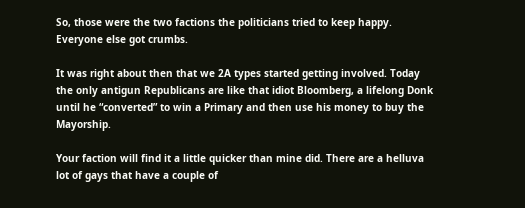So, those were the two factions the politicians tried to keep happy. Everyone else got crumbs.

It was right about then that we 2A types started getting involved. Today the only antigun Republicans are like that idiot Bloomberg, a lifelong Donk until he “converted” to win a Primary and then use his money to buy the Mayorship.

Your faction will find it a little quicker than mine did. There are a helluva lot of gays that have a couple of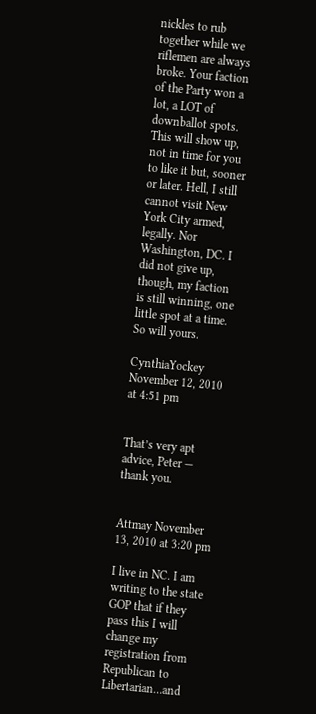nickles to rub together while we riflemen are always broke. Your faction of the Party won a lot, a LOT of downballot spots. This will show up, not in time for you to like it but, sooner or later. Hell, I still cannot visit New York City armed, legally. Nor Washington, DC. I did not give up, though, my faction is still winning, one little spot at a time. So will yours.

CynthiaYockey November 12, 2010 at 4:51 pm


That’s very apt advice, Peter — thank you.


Attmay November 13, 2010 at 3:20 pm

I live in NC. I am writing to the state GOP that if they pass this I will change my registration from Republican to Libertarian…and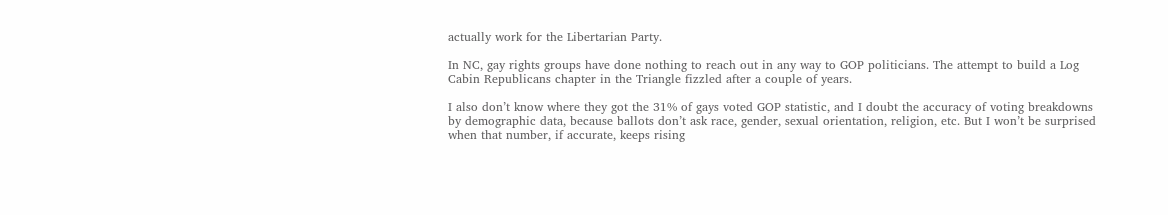actually work for the Libertarian Party.

In NC, gay rights groups have done nothing to reach out in any way to GOP politicians. The attempt to build a Log Cabin Republicans chapter in the Triangle fizzled after a couple of years.

I also don’t know where they got the 31% of gays voted GOP statistic, and I doubt the accuracy of voting breakdowns by demographic data, because ballots don’t ask race, gender, sexual orientation, religion, etc. But I won’t be surprised when that number, if accurate, keeps rising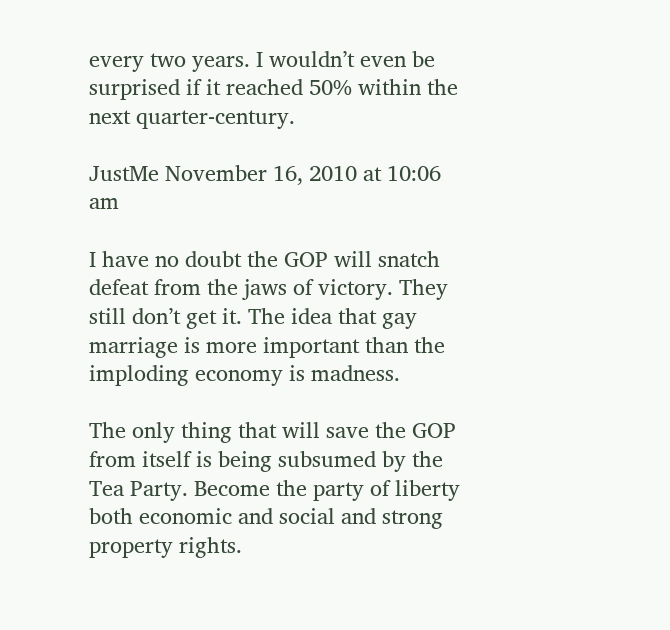every two years. I wouldn’t even be surprised if it reached 50% within the next quarter-century.

JustMe November 16, 2010 at 10:06 am

I have no doubt the GOP will snatch defeat from the jaws of victory. They still don’t get it. The idea that gay marriage is more important than the imploding economy is madness.

The only thing that will save the GOP from itself is being subsumed by the Tea Party. Become the party of liberty both economic and social and strong property rights.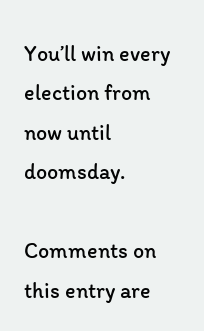You’ll win every election from now until doomsday.

Comments on this entry are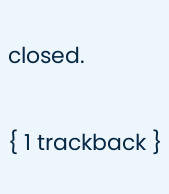closed.

{ 1 trackback }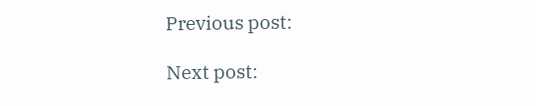Previous post:

Next post: